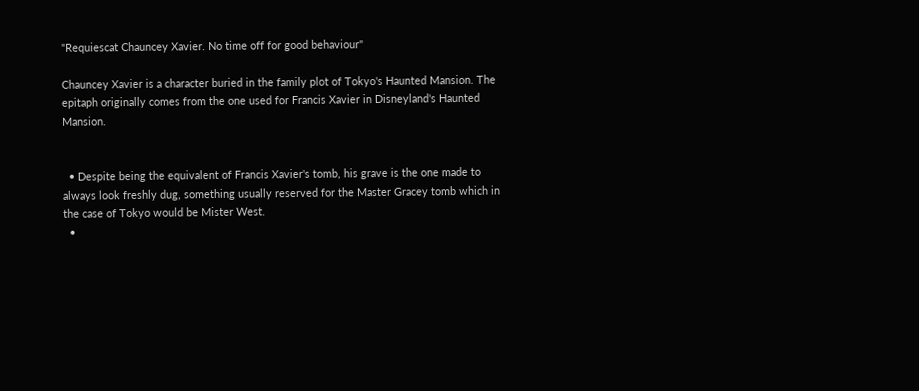"Requiescat Chauncey Xavier. No time off for good behaviour"

Chauncey Xavier is a character buried in the family plot of Tokyo's Haunted Mansion. The epitaph originally comes from the one used for Francis Xavier in Disneyland's Haunted Mansion.


  • Despite being the equivalent of Francis Xavier's tomb, his grave is the one made to always look freshly dug, something usually reserved for the Master Gracey tomb which in the case of Tokyo would be Mister West.
  •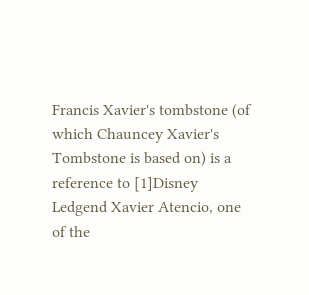Francis Xavier's tombstone (of which Chauncey Xavier's Tombstone is based on) is a reference to [1]Disney Ledgend Xavier Atencio, one of the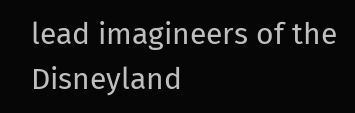lead imagineers of the Disneyland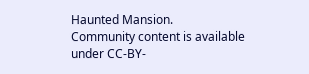Haunted Mansion.
Community content is available under CC-BY-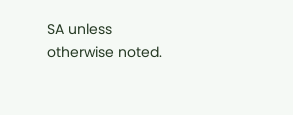SA unless otherwise noted.